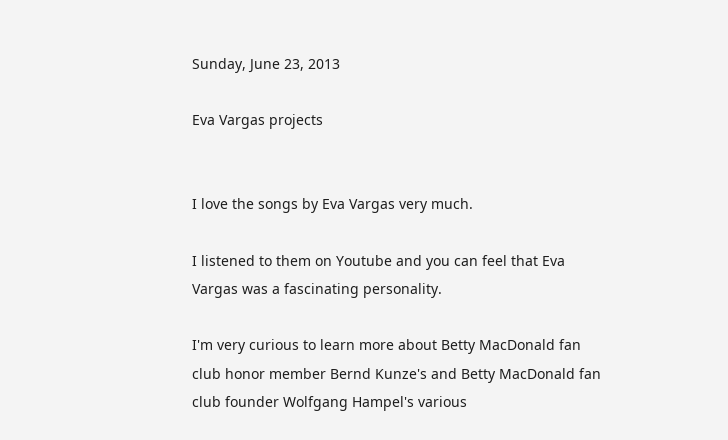Sunday, June 23, 2013

Eva Vargas projects


I love the songs by Eva Vargas very much.

I listened to them on Youtube and you can feel that Eva Vargas was a fascinating personality.

I'm very curious to learn more about Betty MacDonald fan club honor member Bernd Kunze's and Betty MacDonald fan club founder Wolfgang Hampel's various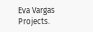Eva Vargas Projects.